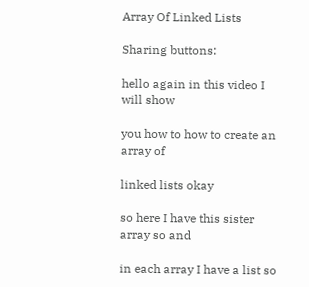Array Of Linked Lists

Sharing buttons:

hello again in this video I will show

you how to how to create an array of

linked lists okay

so here I have this sister array so and

in each array I have a list so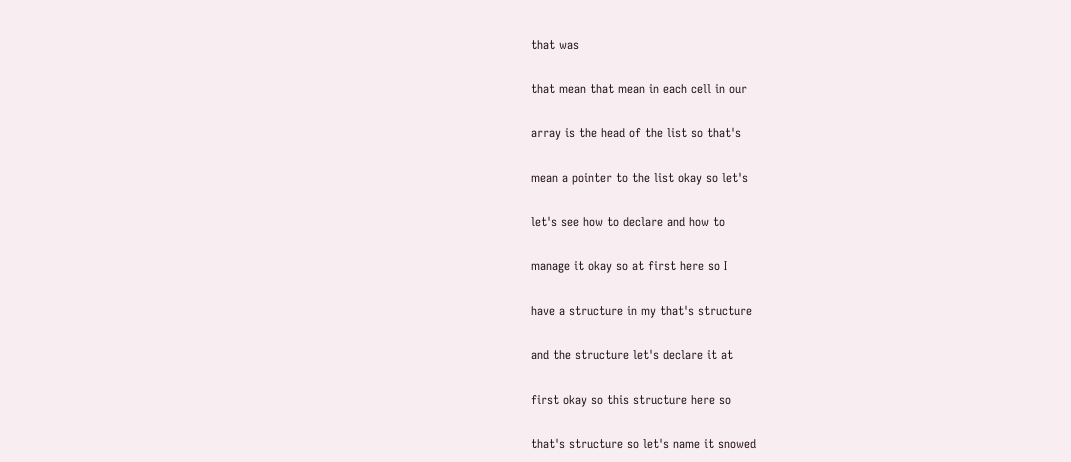that was

that mean that mean in each cell in our

array is the head of the list so that's

mean a pointer to the list okay so let's

let's see how to declare and how to

manage it okay so at first here so I

have a structure in my that's structure

and the structure let's declare it at

first okay so this structure here so

that's structure so let's name it snowed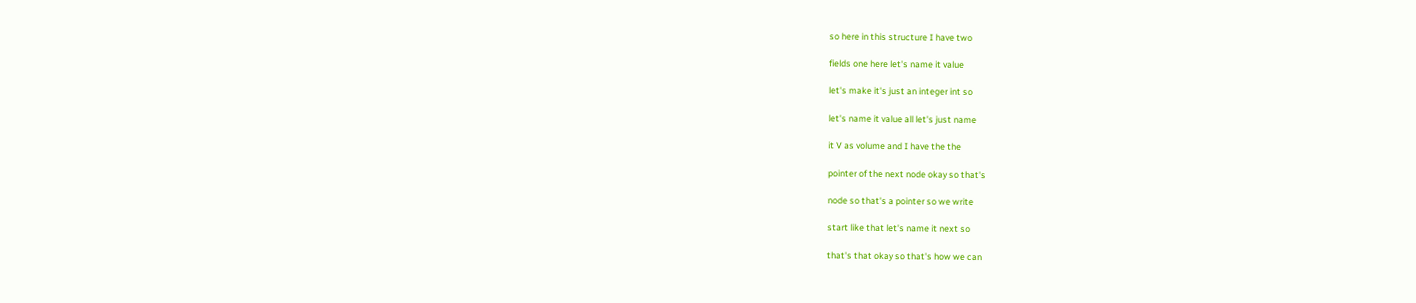so here in this structure I have two

fields one here let's name it value

let's make it's just an integer int so

let's name it value all let's just name

it V as volume and I have the the

pointer of the next node okay so that's

node so that's a pointer so we write

start like that let's name it next so

that's that okay so that's how we can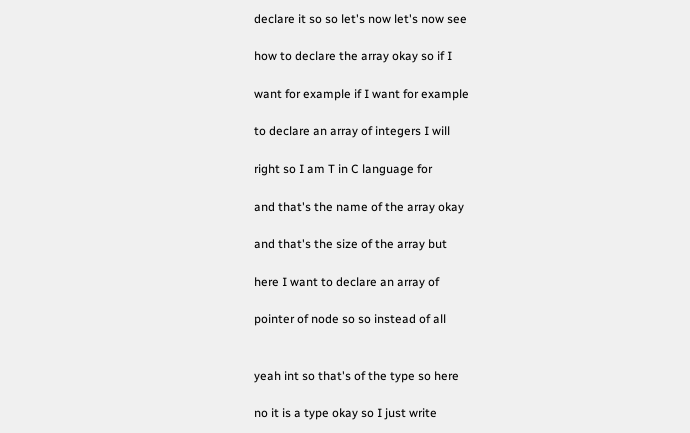declare it so so let's now let's now see

how to declare the array okay so if I

want for example if I want for example

to declare an array of integers I will

right so I am T in C language for

and that's the name of the array okay

and that's the size of the array but

here I want to declare an array of

pointer of node so so instead of all


yeah int so that's of the type so here

no it is a type okay so I just write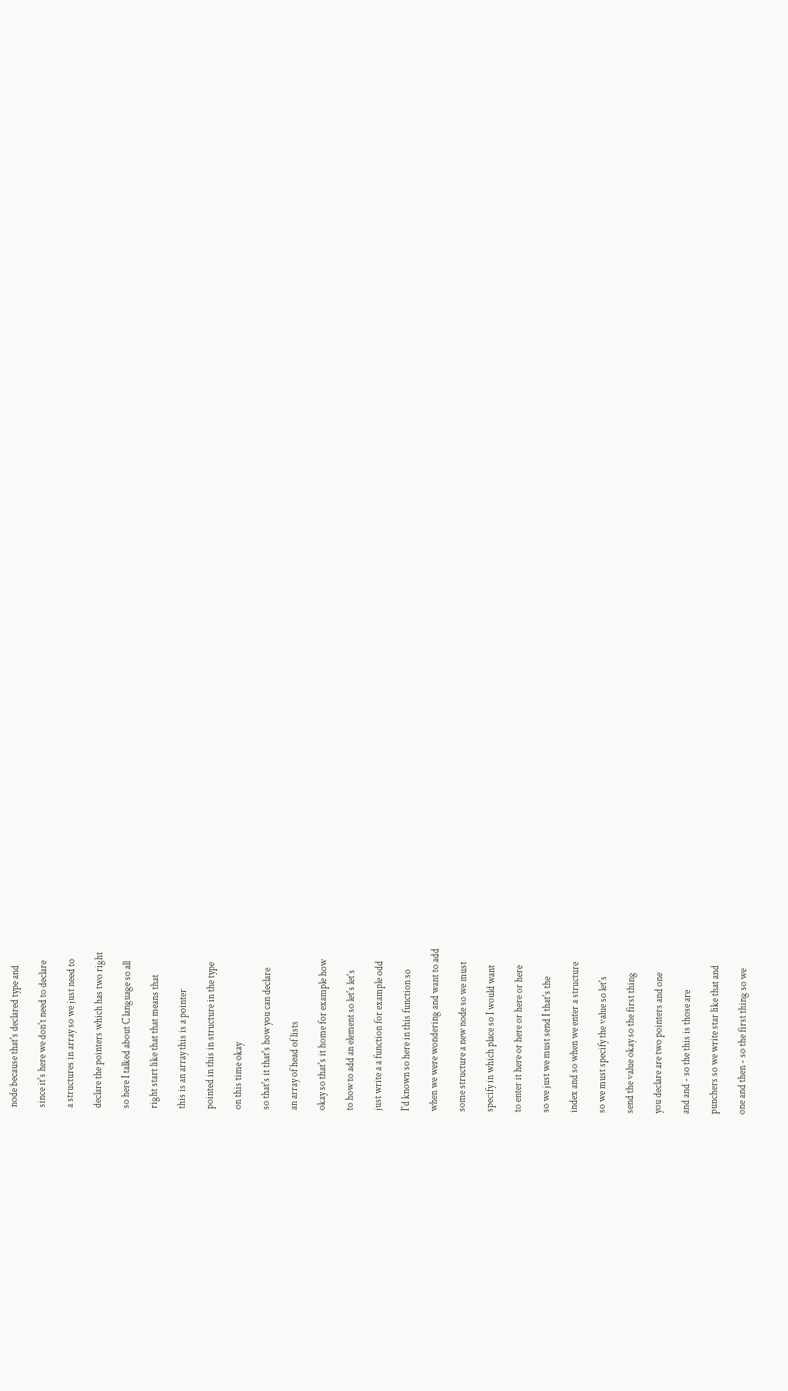node because that's declared type and

since it's here we don't need to declare

a structures in array so we just need to

declare the pointers which has two right

so here I talked about C language so all

right start like that that means that

this is an array this is a pointer

pointed in this in structure in the type

on this time okay

so that's it that's how you can declare

an array of head of lists

okay so that's it home for example how

to how to add an element so let's let's

just write a a function for example odd

I'd known so here in this function so

when we were wondering and want to add

some structure a new node so we must

specify in which place so I would want

to enter it here or here or here or here

so we just we must send I that's the

index and so when we enter a structure

so we must specify the value so let's

send the value okay so the first thing

you declare are two pointers and one

and and - so the this is those are

punchers so we write star like that and

one and then - so the first thing so we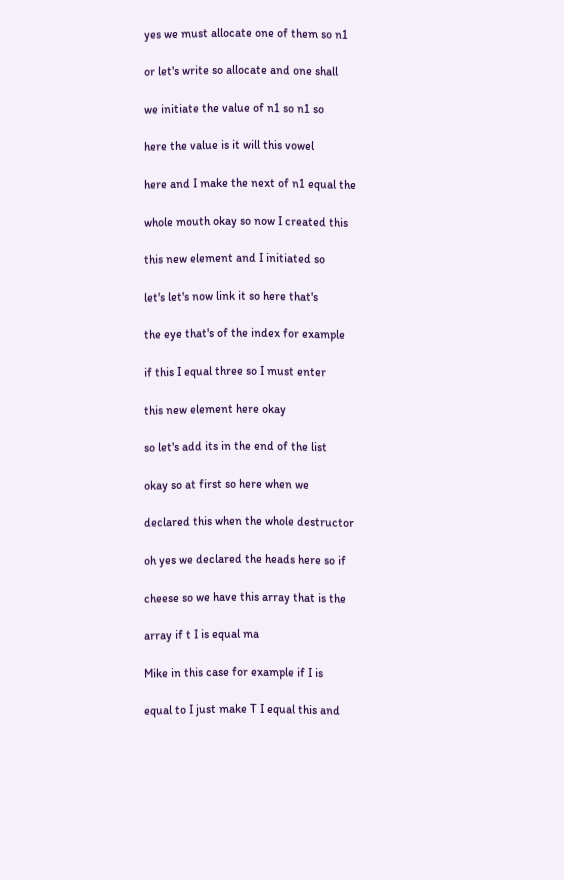yes we must allocate one of them so n1

or let's write so allocate and one shall

we initiate the value of n1 so n1 so

here the value is it will this vowel

here and I make the next of n1 equal the

whole mouth okay so now I created this

this new element and I initiated so

let's let's now link it so here that's

the eye that's of the index for example

if this I equal three so I must enter

this new element here okay

so let's add its in the end of the list

okay so at first so here when we

declared this when the whole destructor

oh yes we declared the heads here so if

cheese so we have this array that is the

array if t I is equal ma

Mike in this case for example if I is

equal to I just make T I equal this and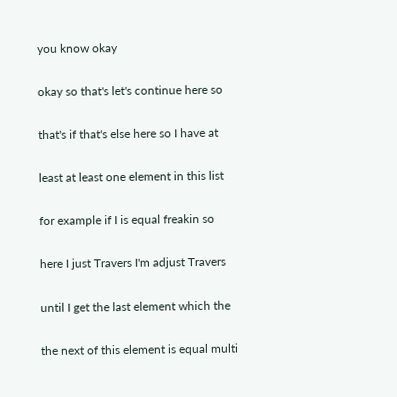you know okay

okay so that's let's continue here so

that's if that's else here so I have at

least at least one element in this list

for example if I is equal freakin so

here I just Travers I'm adjust Travers

until I get the last element which the

the next of this element is equal multi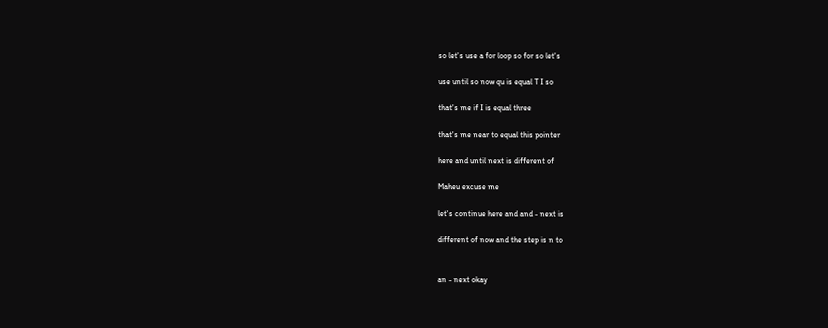so let's use a for loop so for so let's

use until so now qu is equal T I so

that's me if I is equal three

that's me near to equal this pointer

here and until next is different of

Maheu excuse me

let's continue here and and - next is

different of now and the step is n to


an - next okay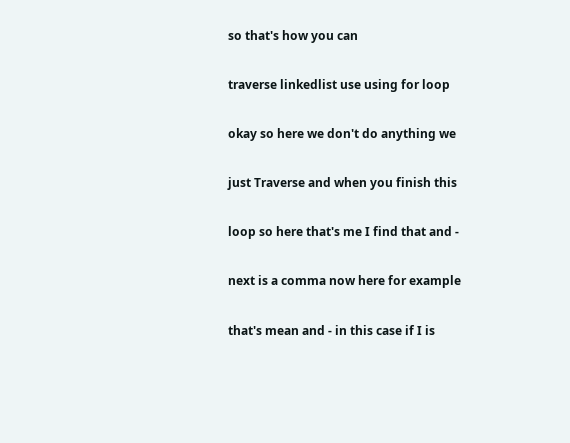so that's how you can

traverse linkedlist use using for loop

okay so here we don't do anything we

just Traverse and when you finish this

loop so here that's me I find that and -

next is a comma now here for example

that's mean and - in this case if I is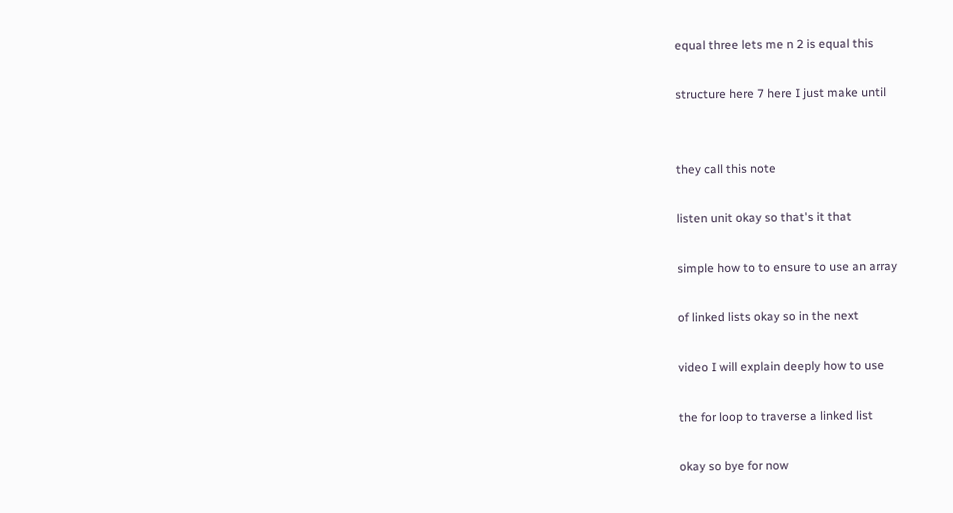equal three lets me n 2 is equal this

structure here 7 here I just make until


they call this note

listen unit okay so that's it that

simple how to to ensure to use an array

of linked lists okay so in the next

video I will explain deeply how to use

the for loop to traverse a linked list

okay so bye for now